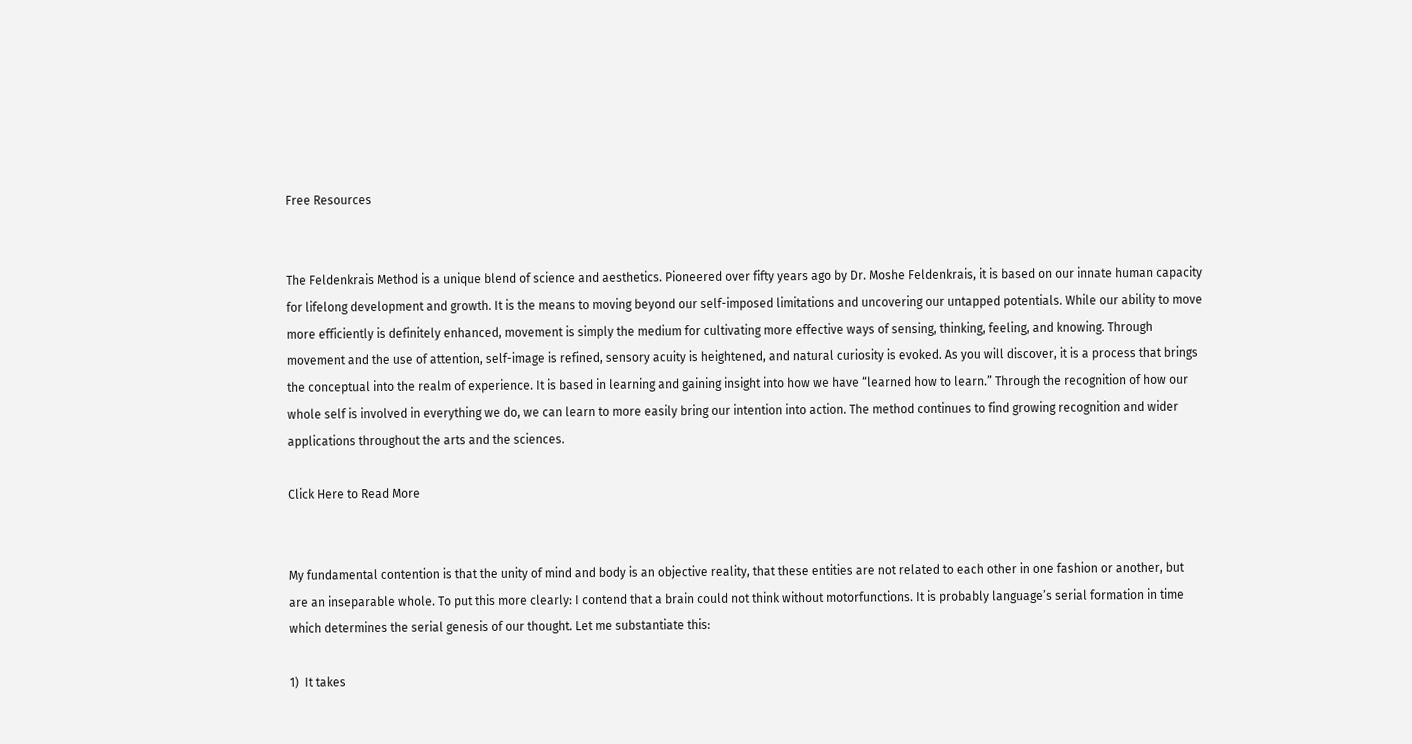Free Resources


The Feldenkrais Method is a unique blend of science and aesthetics. Pioneered over fifty years ago by Dr. Moshe Feldenkrais, it is based on our innate human capacity for lifelong development and growth. It is the means to moving beyond our self-imposed limitations and uncovering our untapped potentials. While our ability to move more efficiently is definitely enhanced, movement is simply the medium for cultivating more effective ways of sensing, thinking, feeling, and knowing. Through movement and the use of attention, self-image is refined, sensory acuity is heightened, and natural curiosity is evoked. As you will discover, it is a process that brings the conceptual into the realm of experience. It is based in learning and gaining insight into how we have “learned how to learn.” Through the recognition of how our whole self is involved in everything we do, we can learn to more easily bring our intention into action. The method continues to find growing recognition and wider applications throughout the arts and the sciences.

Click Here to Read More


My fundamental contention is that the unity of mind and body is an objective reality, that these entities are not related to each other in one fashion or another, but are an inseparable whole. To put this more clearly: I contend that a brain could not think without motorfunctions. It is probably language’s serial formation in time which determines the serial genesis of our thought. Let me substantiate this:

1)  It takes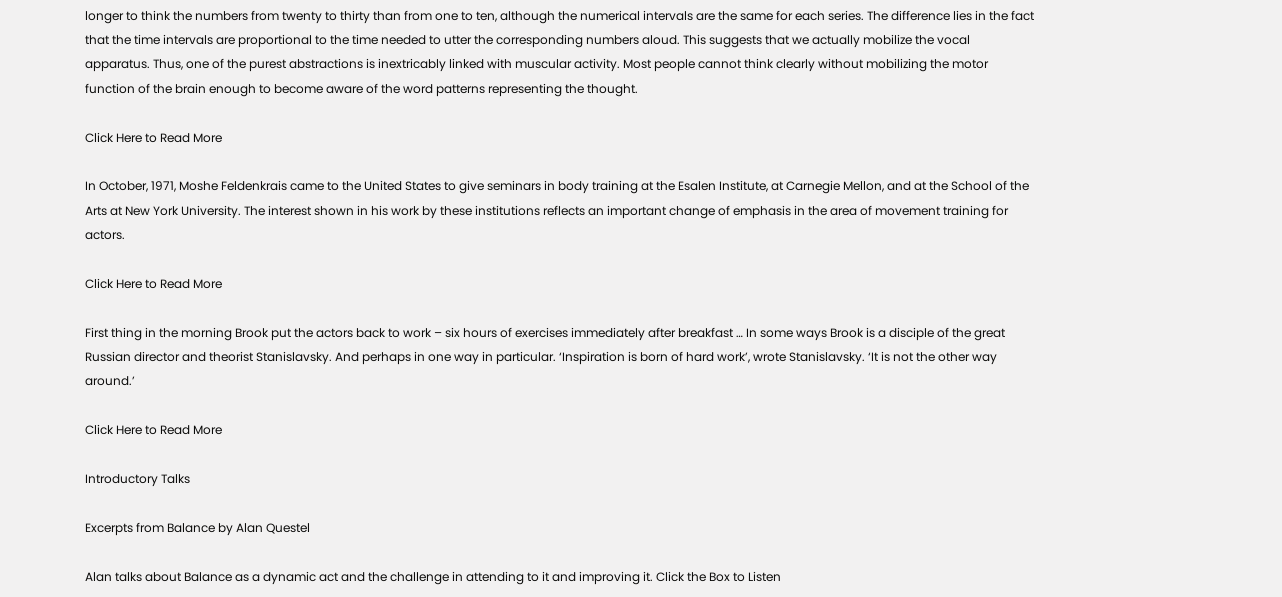longer to think the numbers from twenty to thirty than from one to ten, although the numerical intervals are the same for each series. The difference lies in the fact that the time intervals are proportional to the time needed to utter the corresponding numbers aloud. This suggests that we actually mobilize the vocal apparatus. Thus, one of the purest abstractions is inextricably linked with muscular activity. Most people cannot think clearly without mobilizing the motor function of the brain enough to become aware of the word patterns representing the thought.

Click Here to Read More

In October, 1971, Moshe Feldenkrais came to the United States to give seminars in body training at the Esalen Institute, at Carnegie Mellon, and at the School of the Arts at New York University. The interest shown in his work by these institutions reflects an important change of emphasis in the area of movement training for actors.

Click Here to Read More

First thing in the morning Brook put the actors back to work – six hours of exercises immediately after breakfast … In some ways Brook is a disciple of the great Russian director and theorist Stanislavsky. And perhaps in one way in particular. ‘Inspiration is born of hard work’, wrote Stanislavsky. ‘It is not the other way around.’

Click Here to Read More

Introductory Talks

Excerpts from Balance by Alan Questel

Alan talks about Balance as a dynamic act and the challenge in attending to it and improving it. Click the Box to Listen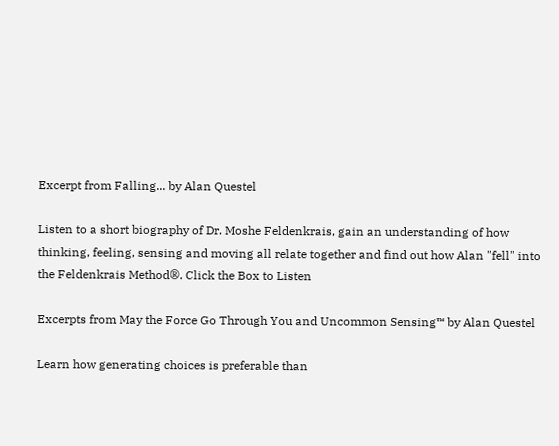Excerpt from Falling... by Alan Questel

Listen to a short biography of Dr. Moshe Feldenkrais, gain an understanding of how thinking, feeling, sensing and moving all relate together and find out how Alan "fell" into the Feldenkrais Method®. Click the Box to Listen

Excerpts from May the Force Go Through You and Uncommon Sensing™ by Alan Questel

Learn how generating choices is preferable than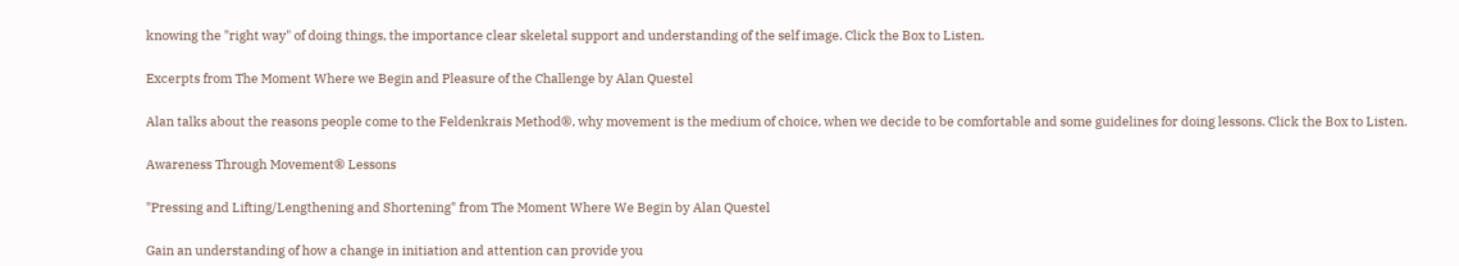knowing the "right way" of doing things, the importance clear skeletal support and understanding of the self image. Click the Box to Listen.

Excerpts from The Moment Where we Begin and Pleasure of the Challenge by Alan Questel

Alan talks about the reasons people come to the Feldenkrais Method®, why movement is the medium of choice, when we decide to be comfortable and some guidelines for doing lessons. Click the Box to Listen.

Awareness Through Movement® Lessons

"Pressing and Lifting/Lengthening and Shortening" from The Moment Where We Begin by Alan Questel

Gain an understanding of how a change in initiation and attention can provide you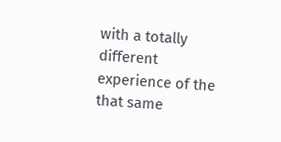with a totally different experience of the that same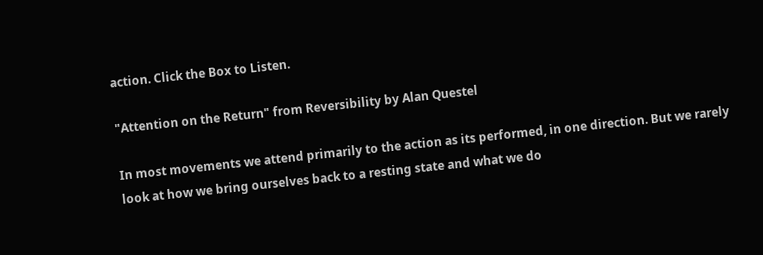action. Click the Box to Listen.

"Attention on the Return" from Reversibility by Alan Questel

In most movements we attend primarily to the action as its performed, in one direction. But we rarely look at how we bring ourselves back to a resting state and what we do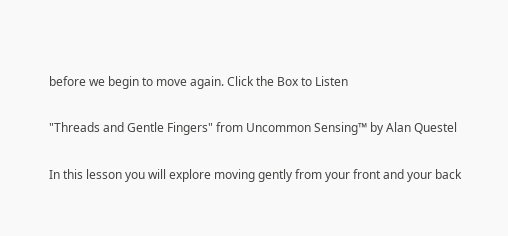before we begin to move again. Click the Box to Listen

"Threads and Gentle Fingers" from Uncommon Sensing™ by Alan Questel

In this lesson you will explore moving gently from your front and your back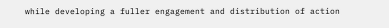while developing a fuller engagement and distribution of action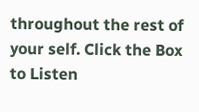throughout the rest of your self. Click the Box to Listen